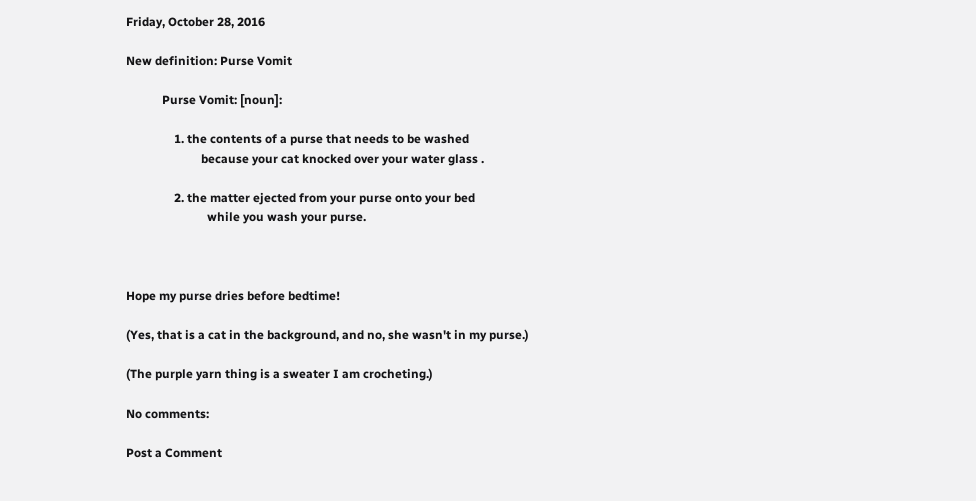Friday, October 28, 2016

New definition: Purse Vomit

            Purse Vomit: [noun]:

                1. the contents of a purse that needs to be washed
                         because your cat knocked over your water glass .

                2. the matter ejected from your purse onto your bed
                           while you wash your purse.



Hope my purse dries before bedtime!

(Yes, that is a cat in the background, and no, she wasn't in my purse.)

(The purple yarn thing is a sweater I am crocheting.)

No comments:

Post a Comment